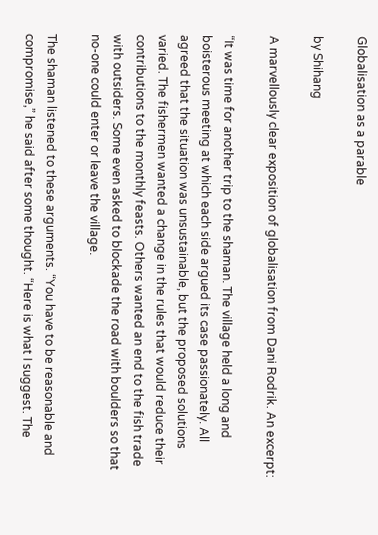Globalisation as a parable

by Shihang

A marvellously clear exposition of globalisation from Dani Rodrik. An excerpt:

“It was time for another trip to the shaman. The village held a long and boisterous meeting at which each side argued its case passionately. All agreed that the situation was unsustainable, but the proposed solutions varied. The fishermen wanted a change in the rules that would reduce their contributions to the monthly feasts. Others wanted an end to the fish trade with outsiders. Some even asked to blockade the road with boulders so that no-one could enter or leave the village.

The shaman listened to these arguments. “You have to be reasonable and compromise,” he said after some thought. “Here is what I suggest. The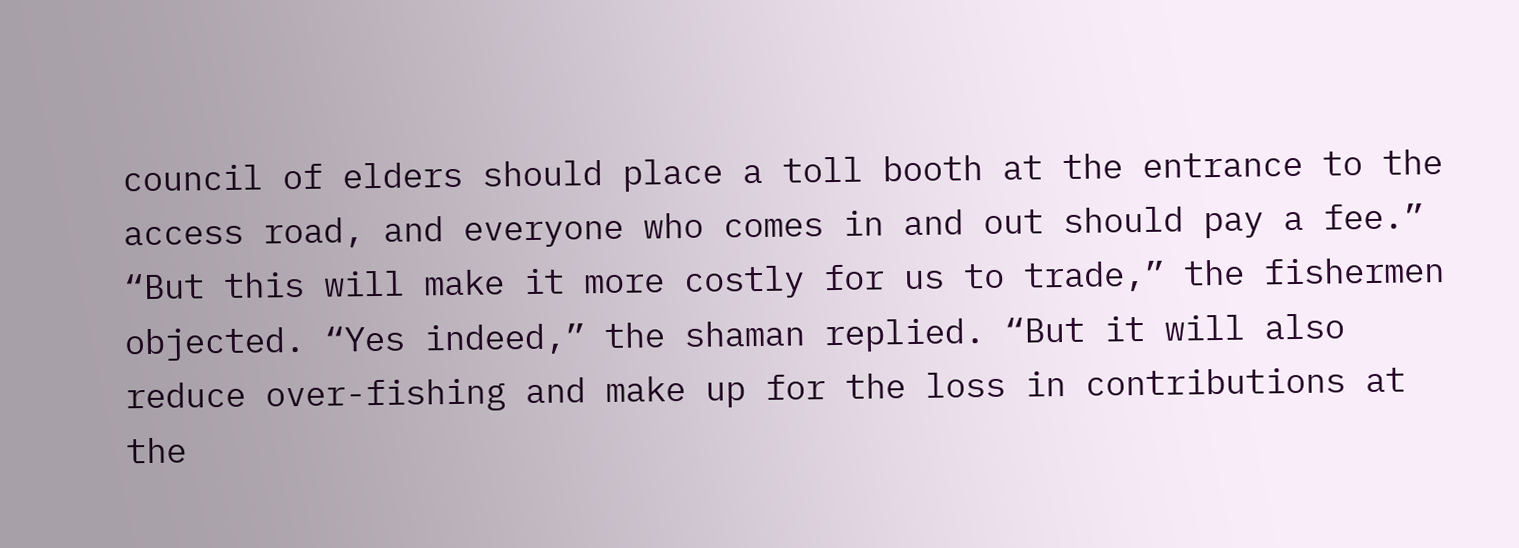council of elders should place a toll booth at the entrance to the access road, and everyone who comes in and out should pay a fee.” “But this will make it more costly for us to trade,” the fishermen objected. “Yes indeed,” the shaman replied. “But it will also reduce over-fishing and make up for the loss in contributions at the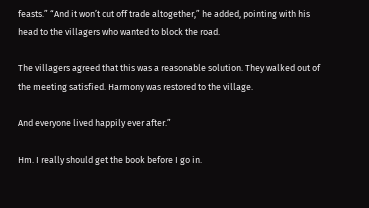feasts.” “And it won’t cut off trade altogether,” he added, pointing with his head to the villagers who wanted to block the road.

The villagers agreed that this was a reasonable solution. They walked out of the meeting satisfied. Harmony was restored to the village.

And everyone lived happily ever after.”

Hm. I really should get the book before I go in.